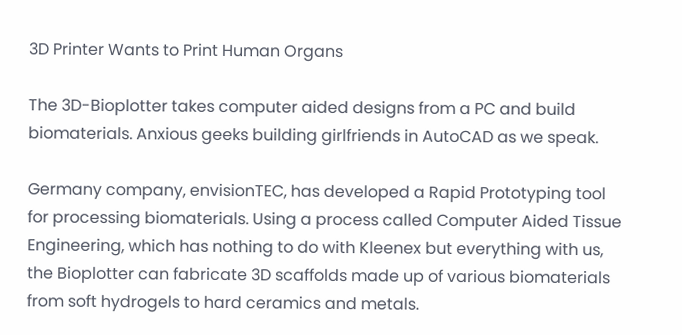3D Printer Wants to Print Human Organs

The 3D-Bioplotter takes computer aided designs from a PC and build biomaterials. Anxious geeks building girlfriends in AutoCAD as we speak.

Germany company, envisionTEC, has developed a Rapid Prototyping tool for processing biomaterials. Using a process called Computer Aided Tissue Engineering, which has nothing to do with Kleenex but everything with us, the Bioplotter can fabricate 3D scaffolds made up of various biomaterials from soft hydrogels to hard ceramics and metals.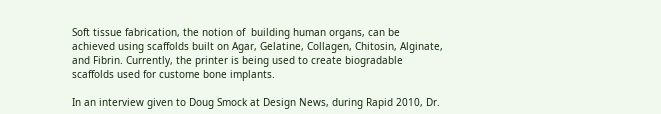Soft tissue fabrication, the notion of  building human organs, can be achieved using scaffolds built on Agar, Gelatine, Collagen, Chitosin, Alginate, and Fibrin. Currently, the printer is being used to create biogradable scaffolds used for custome bone implants.

In an interview given to Doug Smock at Design News, during Rapid 2010, Dr.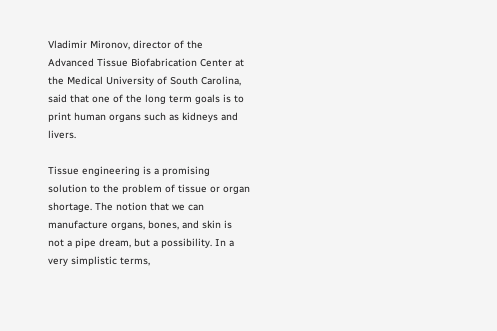Vladimir Mironov, director of the Advanced Tissue Biofabrication Center at the Medical University of South Carolina, said that one of the long term goals is to print human organs such as kidneys and livers.

Tissue engineering is a promising solution to the problem of tissue or organ shortage. The notion that we can manufacture organs, bones, and skin is not a pipe dream, but a possibility. In a very simplistic terms,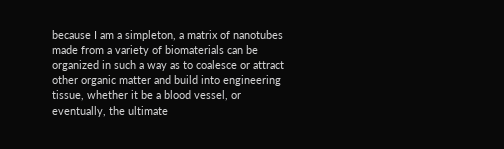because I am a simpleton, a matrix of nanotubes made from a variety of biomaterials can be organized in such a way as to coalesce or attract other organic matter and build into engineering tissue, whether it be a blood vessel, or eventually, the ultimate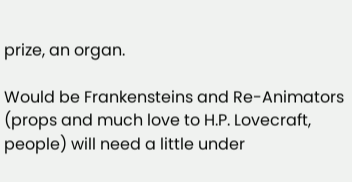prize, an organ.

Would be Frankensteins and Re-Animators (props and much love to H.P. Lovecraft, people) will need a little under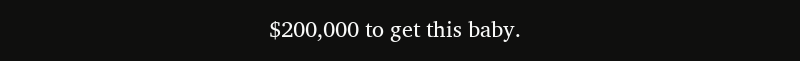$200,000 to get this baby.